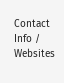Contact Info / Websites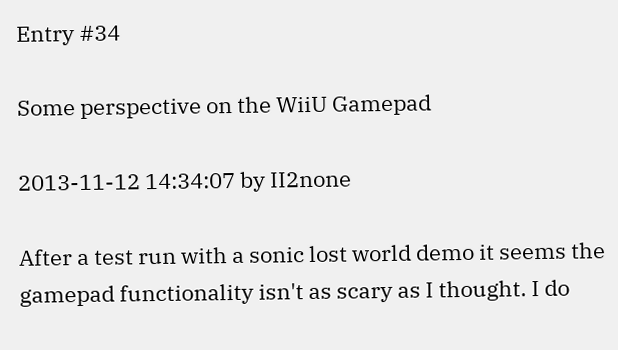Entry #34

Some perspective on the WiiU Gamepad

2013-11-12 14:34:07 by II2none

After a test run with a sonic lost world demo it seems the gamepad functionality isn't as scary as I thought. I do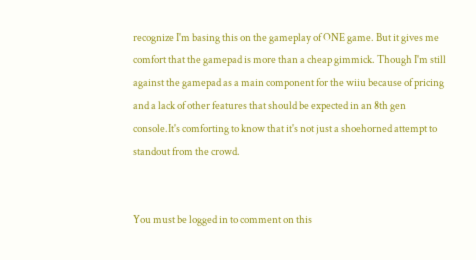recognize I'm basing this on the gameplay of ONE game. But it gives me comfort that the gamepad is more than a cheap gimmick. Though I'm still against the gamepad as a main component for the wiiu because of pricing and a lack of other features that should be expected in an 8th gen console.It's comforting to know that it's not just a shoehorned attempt to standout from the crowd.


You must be logged in to comment on this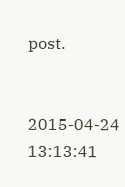post.


2015-04-24 13:13:41